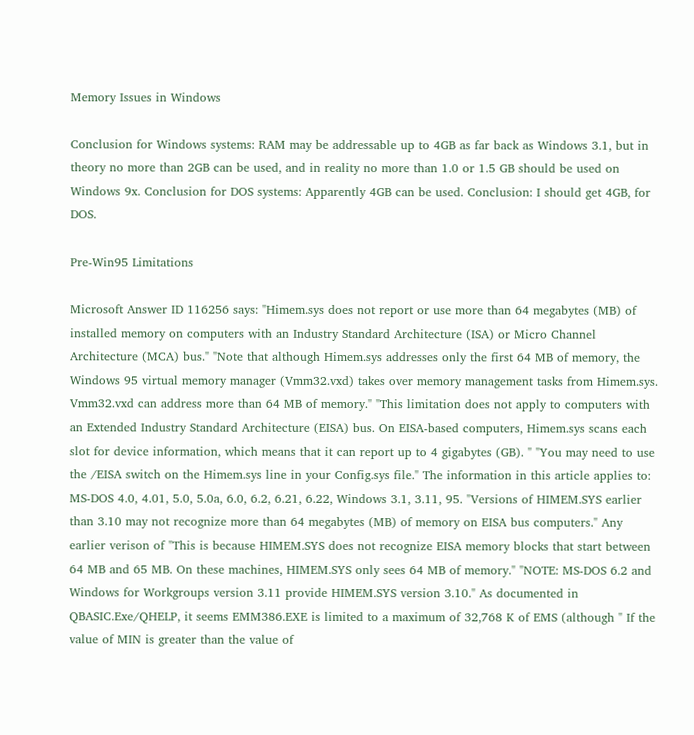Memory Issues in Windows

Conclusion for Windows systems: RAM may be addressable up to 4GB as far back as Windows 3.1, but in theory no more than 2GB can be used, and in reality no more than 1.0 or 1.5 GB should be used on Windows 9x. Conclusion for DOS systems: Apparently 4GB can be used. Conclusion: I should get 4GB, for DOS.

Pre-Win95 Limitations

Microsoft Answer ID 116256 says: "Himem.sys does not report or use more than 64 megabytes (MB) of installed memory on computers with an Industry Standard Architecture (ISA) or Micro Channel Architecture (MCA) bus." "Note that although Himem.sys addresses only the first 64 MB of memory, the Windows 95 virtual memory manager (Vmm32.vxd) takes over memory management tasks from Himem.sys. Vmm32.vxd can address more than 64 MB of memory." "This limitation does not apply to computers with an Extended Industry Standard Architecture (EISA) bus. On EISA-based computers, Himem.sys scans each slot for device information, which means that it can report up to 4 gigabytes (GB). " "You may need to use the /EISA switch on the Himem.sys line in your Config.sys file." The information in this article applies to: MS-DOS 4.0, 4.01, 5.0, 5.0a, 6.0, 6.2, 6.21, 6.22, Windows 3.1, 3.11, 95. "Versions of HIMEM.SYS earlier than 3.10 may not recognize more than 64 megabytes (MB) of memory on EISA bus computers." Any earlier verison of "This is because HIMEM.SYS does not recognize EISA memory blocks that start between 64 MB and 65 MB. On these machines, HIMEM.SYS only sees 64 MB of memory." "NOTE: MS-DOS 6.2 and Windows for Workgroups version 3.11 provide HIMEM.SYS version 3.10." As documented in QBASIC.Exe/QHELP, it seems EMM386.EXE is limited to a maximum of 32,768 K of EMS (although " If the value of MIN is greater than the value of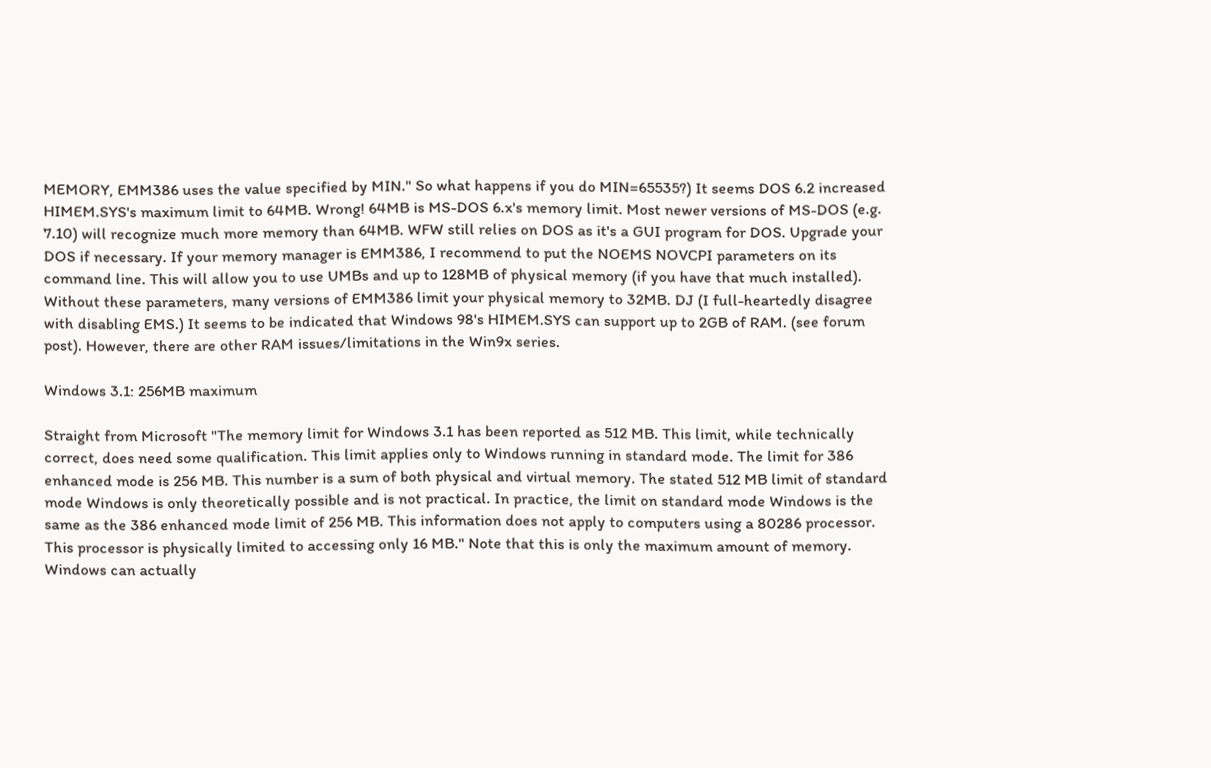MEMORY, EMM386 uses the value specified by MIN." So what happens if you do MIN=65535?) It seems DOS 6.2 increased HIMEM.SYS's maximum limit to 64MB. Wrong! 64MB is MS-DOS 6.x's memory limit. Most newer versions of MS-DOS (e.g. 7.10) will recognize much more memory than 64MB. WFW still relies on DOS as it's a GUI program for DOS. Upgrade your DOS if necessary. If your memory manager is EMM386, I recommend to put the NOEMS NOVCPI parameters on its command line. This will allow you to use UMBs and up to 128MB of physical memory (if you have that much installed). Without these parameters, many versions of EMM386 limit your physical memory to 32MB. DJ (I full-heartedly disagree with disabling EMS.) It seems to be indicated that Windows 98's HIMEM.SYS can support up to 2GB of RAM. (see forum post). However, there are other RAM issues/limitations in the Win9x series.

Windows 3.1: 256MB maximum

Straight from Microsoft "The memory limit for Windows 3.1 has been reported as 512 MB. This limit, while technically correct, does need some qualification. This limit applies only to Windows running in standard mode. The limit for 386 enhanced mode is 256 MB. This number is a sum of both physical and virtual memory. The stated 512 MB limit of standard mode Windows is only theoretically possible and is not practical. In practice, the limit on standard mode Windows is the same as the 386 enhanced mode limit of 256 MB. This information does not apply to computers using a 80286 processor. This processor is physically limited to accessing only 16 MB." Note that this is only the maximum amount of memory. Windows can actually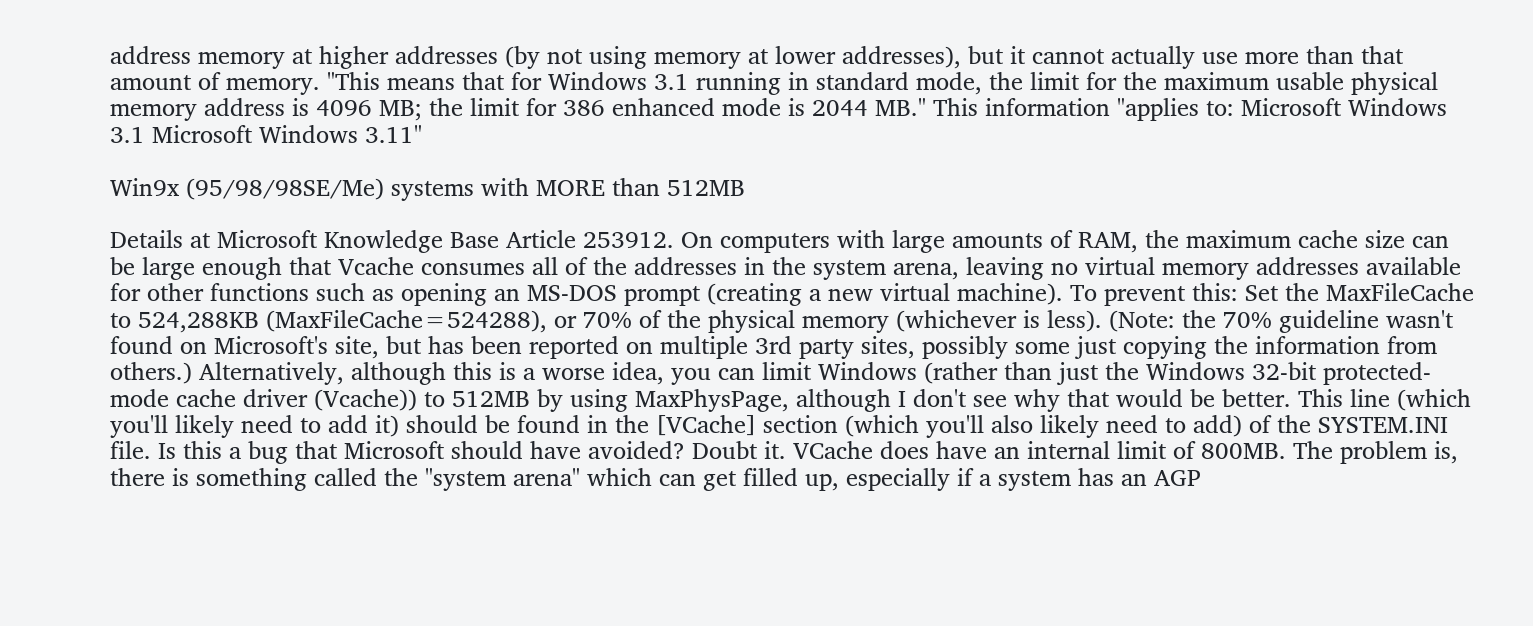address memory at higher addresses (by not using memory at lower addresses), but it cannot actually use more than that amount of memory. "This means that for Windows 3.1 running in standard mode, the limit for the maximum usable physical memory address is 4096 MB; the limit for 386 enhanced mode is 2044 MB." This information "applies to: Microsoft Windows 3.1 Microsoft Windows 3.11"

Win9x (95/98/98SE/Me) systems with MORE than 512MB

Details at Microsoft Knowledge Base Article 253912. On computers with large amounts of RAM, the maximum cache size can be large enough that Vcache consumes all of the addresses in the system arena, leaving no virtual memory addresses available for other functions such as opening an MS-DOS prompt (creating a new virtual machine). To prevent this: Set the MaxFileCache to 524,288KB (MaxFileCache=524288), or 70% of the physical memory (whichever is less). (Note: the 70% guideline wasn't found on Microsoft's site, but has been reported on multiple 3rd party sites, possibly some just copying the information from others.) Alternatively, although this is a worse idea, you can limit Windows (rather than just the Windows 32-bit protected-mode cache driver (Vcache)) to 512MB by using MaxPhysPage, although I don't see why that would be better. This line (which you'll likely need to add it) should be found in the [VCache] section (which you'll also likely need to add) of the SYSTEM.INI file. Is this a bug that Microsoft should have avoided? Doubt it. VCache does have an internal limit of 800MB. The problem is, there is something called the "system arena" which can get filled up, especially if a system has an AGP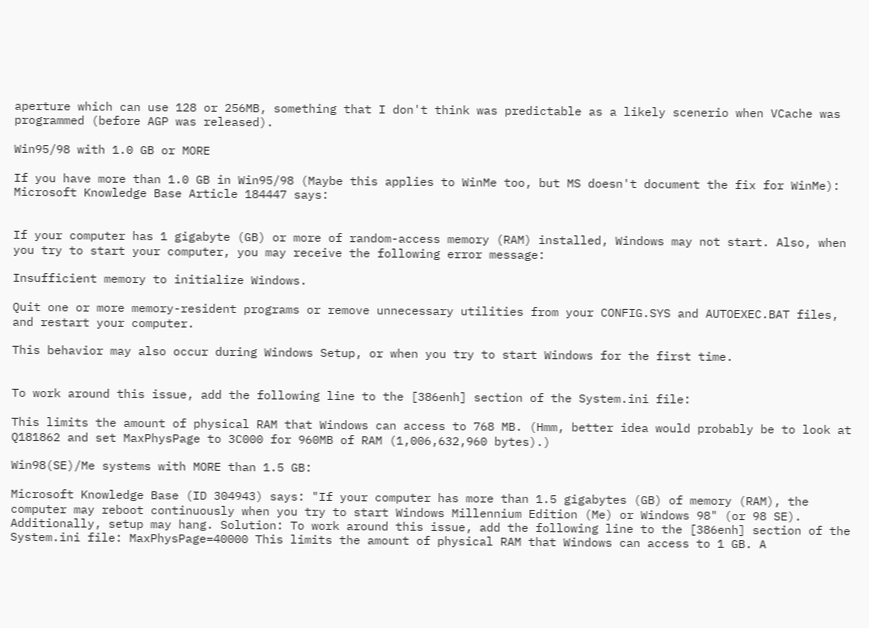aperture which can use 128 or 256MB, something that I don't think was predictable as a likely scenerio when VCache was programmed (before AGP was released).

Win95/98 with 1.0 GB or MORE

If you have more than 1.0 GB in Win95/98 (Maybe this applies to WinMe too, but MS doesn't document the fix for WinMe): Microsoft Knowledge Base Article 184447 says:


If your computer has 1 gigabyte (GB) or more of random-access memory (RAM) installed, Windows may not start. Also, when you try to start your computer, you may receive the following error message:

Insufficient memory to initialize Windows.

Quit one or more memory-resident programs or remove unnecessary utilities from your CONFIG.SYS and AUTOEXEC.BAT files, and restart your computer.

This behavior may also occur during Windows Setup, or when you try to start Windows for the first time.


To work around this issue, add the following line to the [386enh] section of the System.ini file:

This limits the amount of physical RAM that Windows can access to 768 MB. (Hmm, better idea would probably be to look at Q181862 and set MaxPhysPage to 3C000 for 960MB of RAM (1,006,632,960 bytes).)

Win98(SE)/Me systems with MORE than 1.5 GB:

Microsoft Knowledge Base (ID 304943) says: "If your computer has more than 1.5 gigabytes (GB) of memory (RAM), the computer may reboot continuously when you try to start Windows Millennium Edition (Me) or Windows 98" (or 98 SE). Additionally, setup may hang. Solution: To work around this issue, add the following line to the [386enh] section of the System.ini file: MaxPhysPage=40000 This limits the amount of physical RAM that Windows can access to 1 GB. A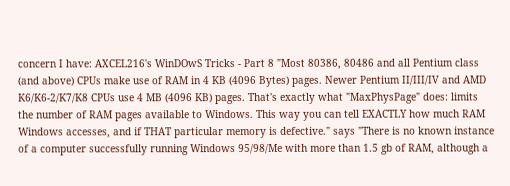concern I have: AXCEL216's WinDOwS Tricks - Part 8 "Most 80386, 80486 and all Pentium class (and above) CPUs make use of RAM in 4 KB (4096 Bytes) pages. Newer Pentium II/III/IV and AMD K6/K6-2/K7/K8 CPUs use 4 MB (4096 KB) pages. That's exactly what "MaxPhysPage" does: limits the number of RAM pages available to Windows. This way you can tell EXACTLY how much RAM Windows accesses, and if THAT particular memory is defective." says "There is no known instance of a computer successfully running Windows 95/98/Me with more than 1.5 gb of RAM, although a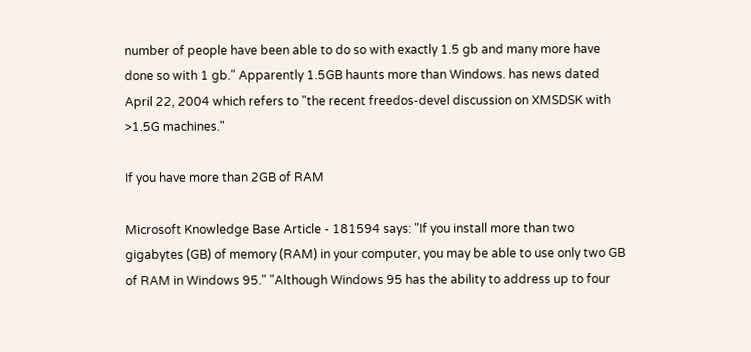number of people have been able to do so with exactly 1.5 gb and many more have done so with 1 gb." Apparently 1.5GB haunts more than Windows. has news dated April 22, 2004 which refers to "the recent freedos-devel discussion on XMSDSK with >1.5G machines."

If you have more than 2GB of RAM

Microsoft Knowledge Base Article - 181594 says: "If you install more than two gigabytes (GB) of memory (RAM) in your computer, you may be able to use only two GB of RAM in Windows 95." "Although Windows 95 has the ability to address up to four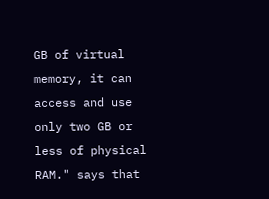GB of virtual memory, it can access and use only two GB or less of physical RAM." says that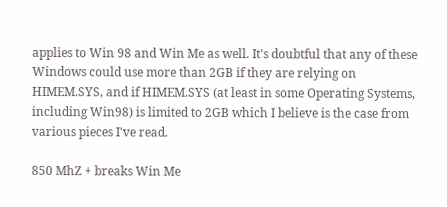applies to Win 98 and Win Me as well. It's doubtful that any of these Windows could use more than 2GB if they are relying on HIMEM.SYS, and if HIMEM.SYS (at least in some Operating Systems, including Win98) is limited to 2GB which I believe is the case from various pieces I've read.

850 MhZ + breaks Win Me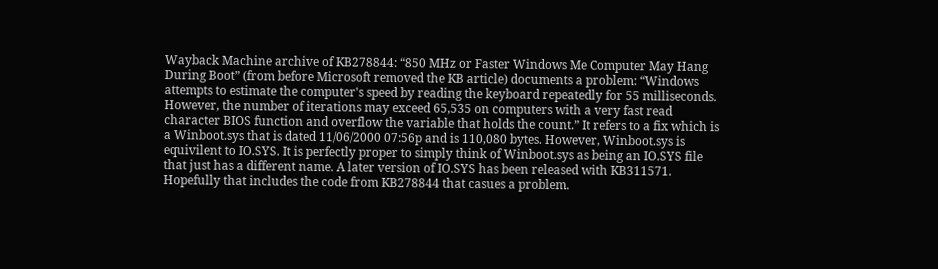Wayback Machine archive of KB278844: “850 MHz or Faster Windows Me Computer May Hang During Boot” (from before Microsoft removed the KB article) documents a problem: “Windows attempts to estimate the computer's speed by reading the keyboard repeatedly for 55 milliseconds. However, the number of iterations may exceed 65,535 on computers with a very fast read character BIOS function and overflow the variable that holds the count.” It refers to a fix which is a Winboot.sys that is dated 11/06/2000 07:56p and is 110,080 bytes. However, Winboot.sys is equivilent to IO.SYS. It is perfectly proper to simply think of Winboot.sys as being an IO.SYS file that just has a different name. A later version of IO.SYS has been released with KB311571. Hopefully that includes the code from KB278844 that casues a problem.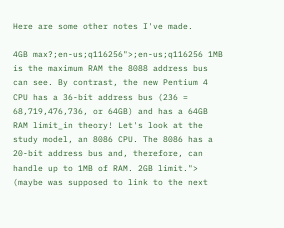Here are some other notes I've made.

4GB max?;en-us;q116256">;en-us;q116256 1MB is the maximum RAM the 8088 address bus can see. By contrast, the new Pentium 4 CPU has a 36-bit address bus (236 = 68,719,476,736, or 64GB) and has a 64GB RAM limit_in theory! Let's look at the study model, an 8086 CPU. The 8086 has a 20-bit address bus and, therefore, can handle up to 1MB of RAM. 2GB limit."> (maybe was supposed to link to the next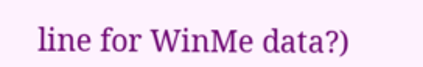line for WinMe data?)